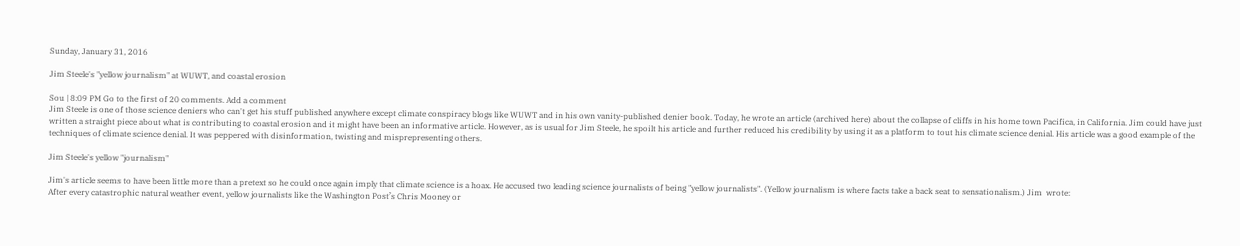Sunday, January 31, 2016

Jim Steele's "yellow journalism" at WUWT, and coastal erosion

Sou | 8:09 PM Go to the first of 20 comments. Add a comment
Jim Steele is one of those science deniers who can't get his stuff published anywhere except climate conspiracy blogs like WUWT and in his own vanity-published denier book. Today, he wrote an article (archived here) about the collapse of cliffs in his home town Pacifica, in California. Jim could have just written a straight piece about what is contributing to coastal erosion and it might have been an informative article. However, as is usual for Jim Steele, he spoilt his article and further reduced his credibility by using it as a platform to tout his climate science denial. His article was a good example of the techniques of climate science denial. It was peppered with disinformation, twisting and misprepresenting others.

Jim Steele's yellow "journalism"

Jim's article seems to have been little more than a pretext so he could once again imply that climate science is a hoax. He accused two leading science journalists of being "yellow journalists". (Yellow journalism is where facts take a back seat to sensationalism.) Jim  wrote:
After every catastrophic natural weather event, yellow journalists like the Washington Post’s Chris Mooney or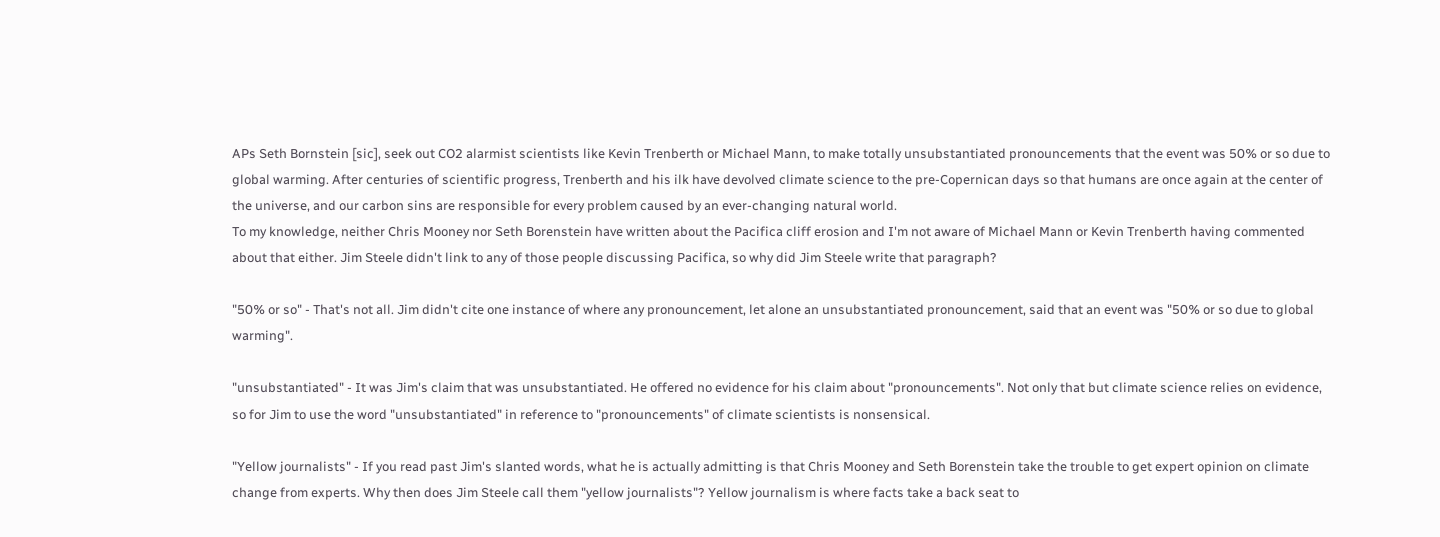APs Seth Bornstein [sic], seek out CO2 alarmist scientists like Kevin Trenberth or Michael Mann, to make totally unsubstantiated pronouncements that the event was 50% or so due to global warming. After centuries of scientific progress, Trenberth and his ilk have devolved climate science to the pre-Copernican days so that humans are once again at the center of the universe, and our carbon sins are responsible for every problem caused by an ever-changing natural world.
To my knowledge, neither Chris Mooney nor Seth Borenstein have written about the Pacifica cliff erosion and I'm not aware of Michael Mann or Kevin Trenberth having commented about that either. Jim Steele didn't link to any of those people discussing Pacifica, so why did Jim Steele write that paragraph?

"50% or so" - That's not all. Jim didn't cite one instance of where any pronouncement, let alone an unsubstantiated pronouncement, said that an event was "50% or so due to global warming".

"unsubstantiated" - It was Jim's claim that was unsubstantiated. He offered no evidence for his claim about "pronouncements". Not only that but climate science relies on evidence, so for Jim to use the word "unsubstantiated" in reference to "pronouncements" of climate scientists is nonsensical.

"Yellow journalists" - If you read past Jim's slanted words, what he is actually admitting is that Chris Mooney and Seth Borenstein take the trouble to get expert opinion on climate change from experts. Why then does Jim Steele call them "yellow journalists"? Yellow journalism is where facts take a back seat to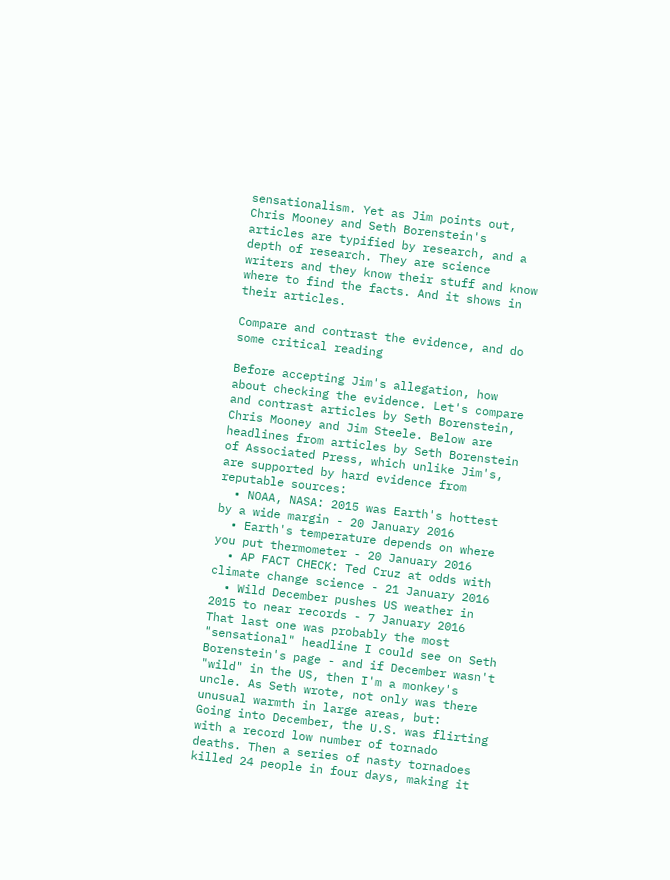sensationalism. Yet as Jim points out, Chris Mooney and Seth Borenstein's articles are typified by research, and a depth of research. They are science writers and they know their stuff and know where to find the facts. And it shows in their articles.

Compare and contrast the evidence, and do some critical reading

Before accepting Jim's allegation, how about checking the evidence. Let's compare and contrast articles by Seth Borenstein, Chris Mooney and Jim Steele. Below are headlines from articles by Seth Borenstein of Associated Press, which unlike Jim's, are supported by hard evidence from reputable sources:
  • NOAA, NASA: 2015 was Earth's hottest by a wide margin - 20 January 2016
  • Earth's temperature depends on where you put thermometer - 20 January 2016
  • AP FACT CHECK: Ted Cruz at odds with climate change science - 21 January 2016
  • Wild December pushes US weather in 2015 to near records - 7 January 2016
That last one was probably the most "sensational" headline I could see on Seth Borenstein's page - and if December wasn't "wild" in the US, then I'm a monkey's uncle. As Seth wrote, not only was there unusual warmth in large areas, but:
Going into December, the U.S. was flirting with a record low number of tornado deaths. Then a series of nasty tornadoes killed 24 people in four days, making it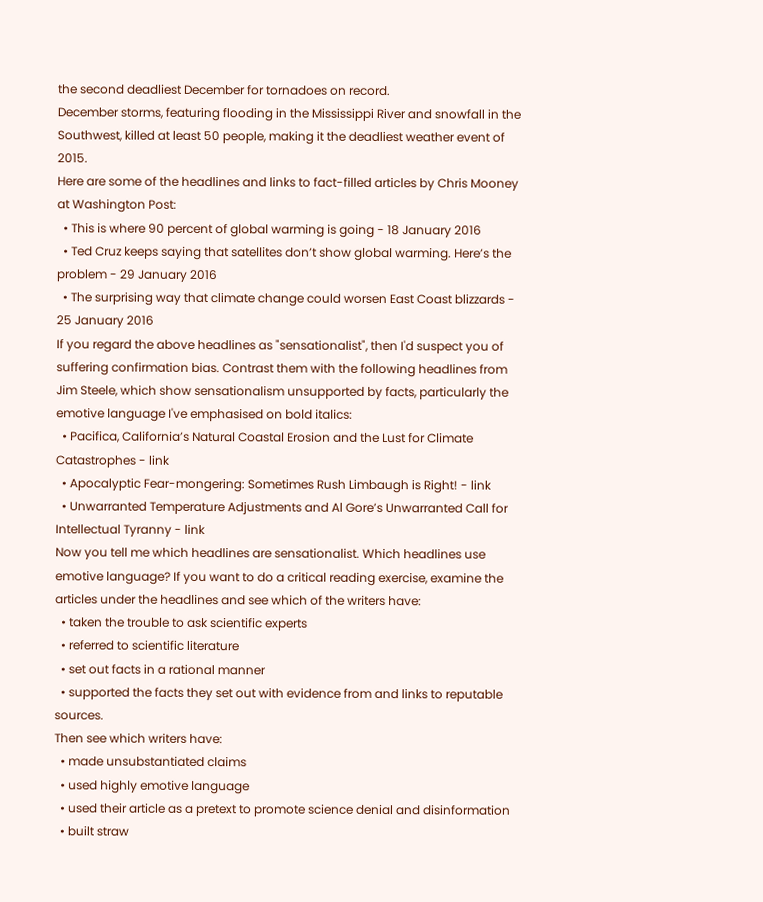the second deadliest December for tornadoes on record.
December storms, featuring flooding in the Mississippi River and snowfall in the Southwest, killed at least 50 people, making it the deadliest weather event of 2015.
Here are some of the headlines and links to fact-filled articles by Chris Mooney at Washington Post:
  • This is where 90 percent of global warming is going - 18 January 2016
  • Ted Cruz keeps saying that satellites don’t show global warming. Here’s the problem - 29 January 2016
  • The surprising way that climate change could worsen East Coast blizzards - 25 January 2016
If you regard the above headlines as "sensationalist", then I'd suspect you of suffering confirmation bias. Contrast them with the following headlines from Jim Steele, which show sensationalism unsupported by facts, particularly the emotive language I've emphasised on bold italics:
  • Pacifica, California’s Natural Coastal Erosion and the Lust for Climate Catastrophes - link
  • Apocalyptic Fear-mongering: Sometimes Rush Limbaugh is Right! - link
  • Unwarranted Temperature Adjustments and Al Gore’s Unwarranted Call for Intellectual Tyranny - link
Now you tell me which headlines are sensationalist. Which headlines use emotive language? If you want to do a critical reading exercise, examine the articles under the headlines and see which of the writers have:
  • taken the trouble to ask scientific experts
  • referred to scientific literature
  • set out facts in a rational manner
  • supported the facts they set out with evidence from and links to reputable sources.
Then see which writers have:
  • made unsubstantiated claims
  • used highly emotive language
  • used their article as a pretext to promote science denial and disinformation
  • built straw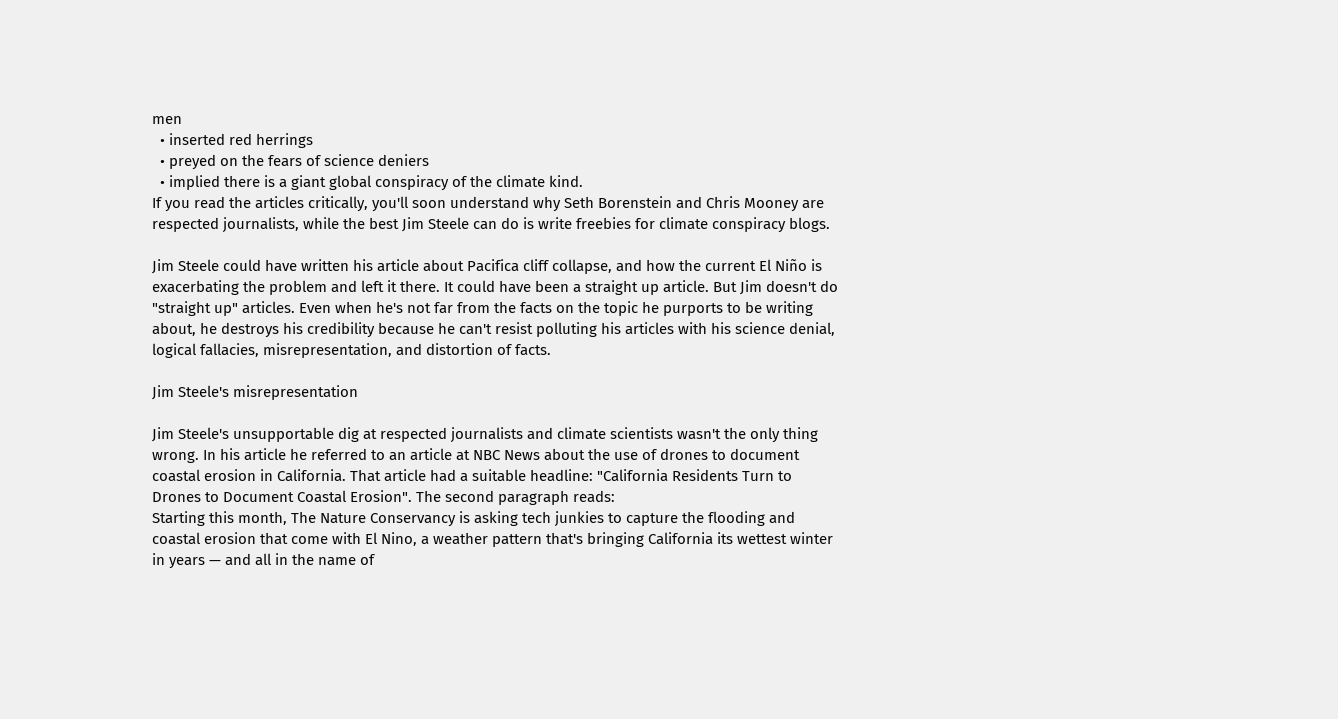men
  • inserted red herrings
  • preyed on the fears of science deniers
  • implied there is a giant global conspiracy of the climate kind.
If you read the articles critically, you'll soon understand why Seth Borenstein and Chris Mooney are respected journalists, while the best Jim Steele can do is write freebies for climate conspiracy blogs.

Jim Steele could have written his article about Pacifica cliff collapse, and how the current El Niño is exacerbating the problem and left it there. It could have been a straight up article. But Jim doesn't do "straight up" articles. Even when he's not far from the facts on the topic he purports to be writing about, he destroys his credibility because he can't resist polluting his articles with his science denial, logical fallacies, misrepresentation, and distortion of facts.

Jim Steele's misrepresentation

Jim Steele's unsupportable dig at respected journalists and climate scientists wasn't the only thing wrong. In his article he referred to an article at NBC News about the use of drones to document coastal erosion in California. That article had a suitable headline: "California Residents Turn to Drones to Document Coastal Erosion". The second paragraph reads:
Starting this month, The Nature Conservancy is asking tech junkies to capture the flooding and coastal erosion that come with El Nino, a weather pattern that's bringing California its wettest winter in years — and all in the name of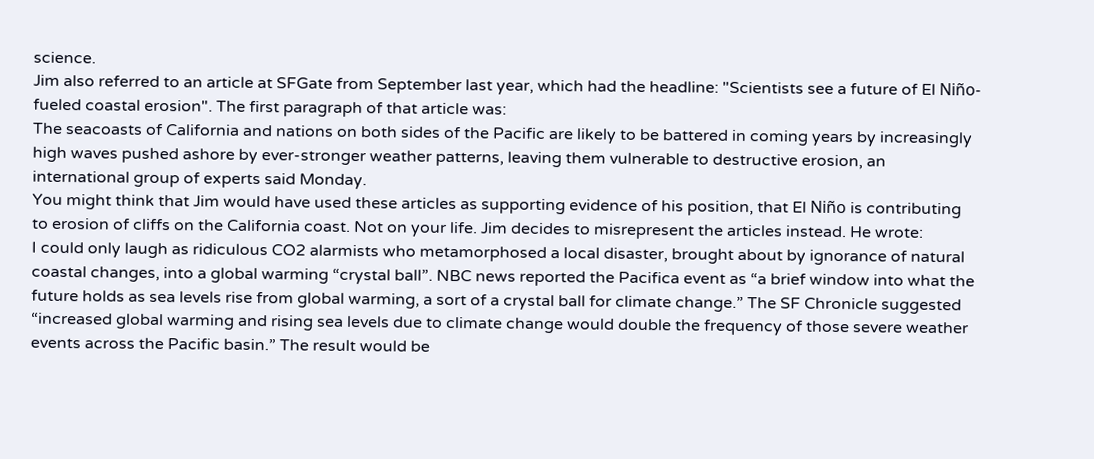science.
Jim also referred to an article at SFGate from September last year, which had the headline: "Scientists see a future of El Niño-fueled coastal erosion". The first paragraph of that article was:
The seacoasts of California and nations on both sides of the Pacific are likely to be battered in coming years by increasingly high waves pushed ashore by ever-stronger weather patterns, leaving them vulnerable to destructive erosion, an international group of experts said Monday.
You might think that Jim would have used these articles as supporting evidence of his position, that El Niño is contributing to erosion of cliffs on the California coast. Not on your life. Jim decides to misrepresent the articles instead. He wrote:
I could only laugh as ridiculous CO2 alarmists who metamorphosed a local disaster, brought about by ignorance of natural coastal changes, into a global warming “crystal ball”. NBC news reported the Pacifica event as “a brief window into what the future holds as sea levels rise from global warming, a sort of a crystal ball for climate change.” The SF Chronicle suggested “increased global warming and rising sea levels due to climate change would double the frequency of those severe weather events across the Pacific basin.” The result would be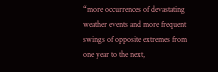“more occurrences of devastating weather events and more frequent swings of opposite extremes from one year to the next,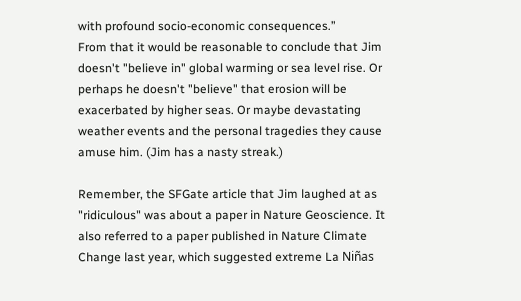with profound socio-economic consequences.”
From that it would be reasonable to conclude that Jim doesn't "believe in" global warming or sea level rise. Or perhaps he doesn't "believe" that erosion will be exacerbated by higher seas. Or maybe devastating weather events and the personal tragedies they cause amuse him. (Jim has a nasty streak.)

Remember, the SFGate article that Jim laughed at as "ridiculous" was about a paper in Nature Geoscience. It also referred to a paper published in Nature Climate Change last year, which suggested extreme La Niñas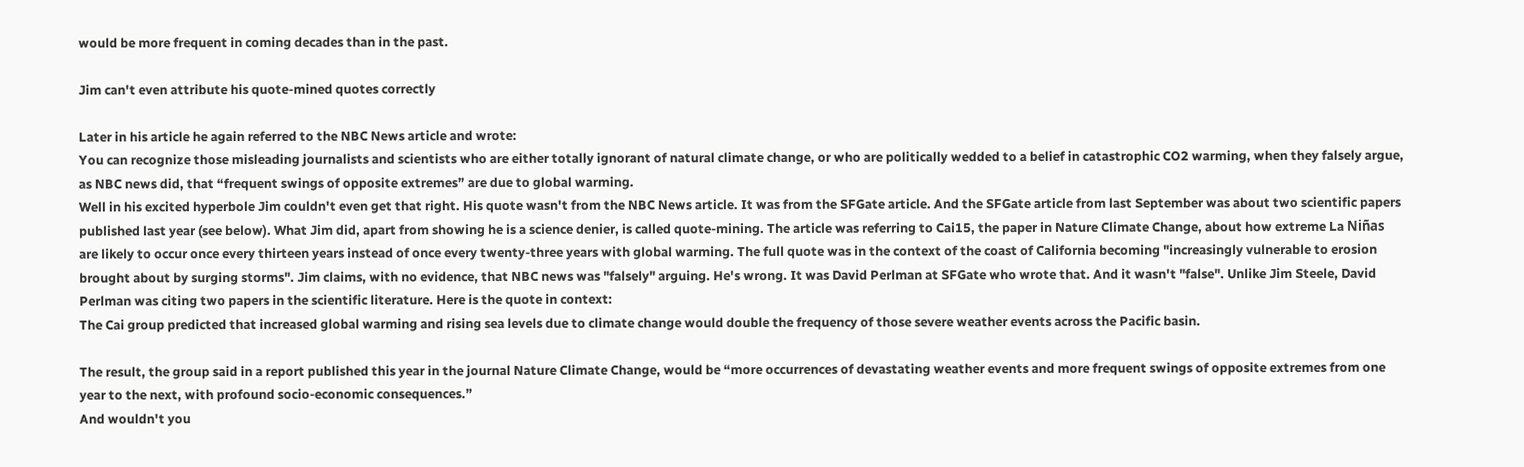would be more frequent in coming decades than in the past.

Jim can't even attribute his quote-mined quotes correctly

Later in his article he again referred to the NBC News article and wrote:
You can recognize those misleading journalists and scientists who are either totally ignorant of natural climate change, or who are politically wedded to a belief in catastrophic CO2 warming, when they falsely argue, as NBC news did, that “frequent swings of opposite extremes” are due to global warming.
Well in his excited hyperbole Jim couldn't even get that right. His quote wasn't from the NBC News article. It was from the SFGate article. And the SFGate article from last September was about two scientific papers published last year (see below). What Jim did, apart from showing he is a science denier, is called quote-mining. The article was referring to Cai15, the paper in Nature Climate Change, about how extreme La Niñas are likely to occur once every thirteen years instead of once every twenty-three years with global warming. The full quote was in the context of the coast of California becoming "increasingly vulnerable to erosion brought about by surging storms". Jim claims, with no evidence, that NBC news was "falsely" arguing. He's wrong. It was David Perlman at SFGate who wrote that. And it wasn't "false". Unlike Jim Steele, David Perlman was citing two papers in the scientific literature. Here is the quote in context:
The Cai group predicted that increased global warming and rising sea levels due to climate change would double the frequency of those severe weather events across the Pacific basin.

The result, the group said in a report published this year in the journal Nature Climate Change, would be “more occurrences of devastating weather events and more frequent swings of opposite extremes from one year to the next, with profound socio-economic consequences.”
And wouldn't you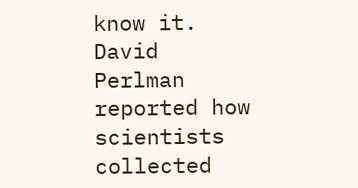know it. David Perlman reported how scientists collected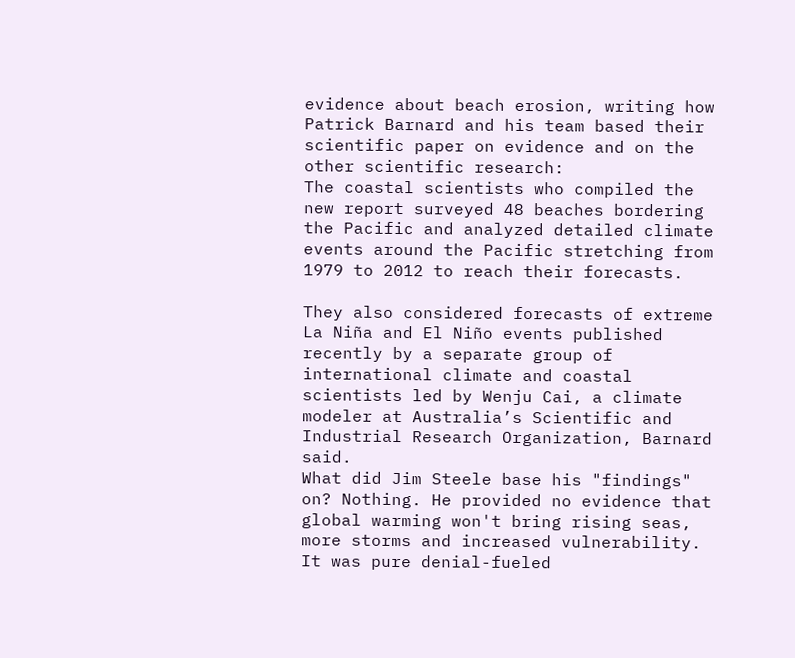evidence about beach erosion, writing how Patrick Barnard and his team based their scientific paper on evidence and on the other scientific research:
The coastal scientists who compiled the new report surveyed 48 beaches bordering the Pacific and analyzed detailed climate events around the Pacific stretching from 1979 to 2012 to reach their forecasts.

They also considered forecasts of extreme La Niña and El Niño events published recently by a separate group of international climate and coastal scientists led by Wenju Cai, a climate modeler at Australia’s Scientific and Industrial Research Organization, Barnard said.
What did Jim Steele base his "findings" on? Nothing. He provided no evidence that global warming won't bring rising seas, more storms and increased vulnerability. It was pure denial-fueled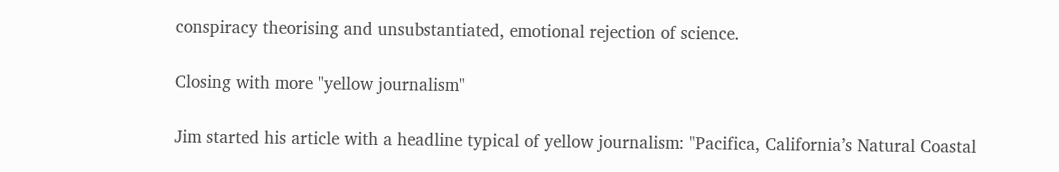conspiracy theorising and unsubstantiated, emotional rejection of science.

Closing with more "yellow journalism"

Jim started his article with a headline typical of yellow journalism: "Pacifica, California’s Natural Coastal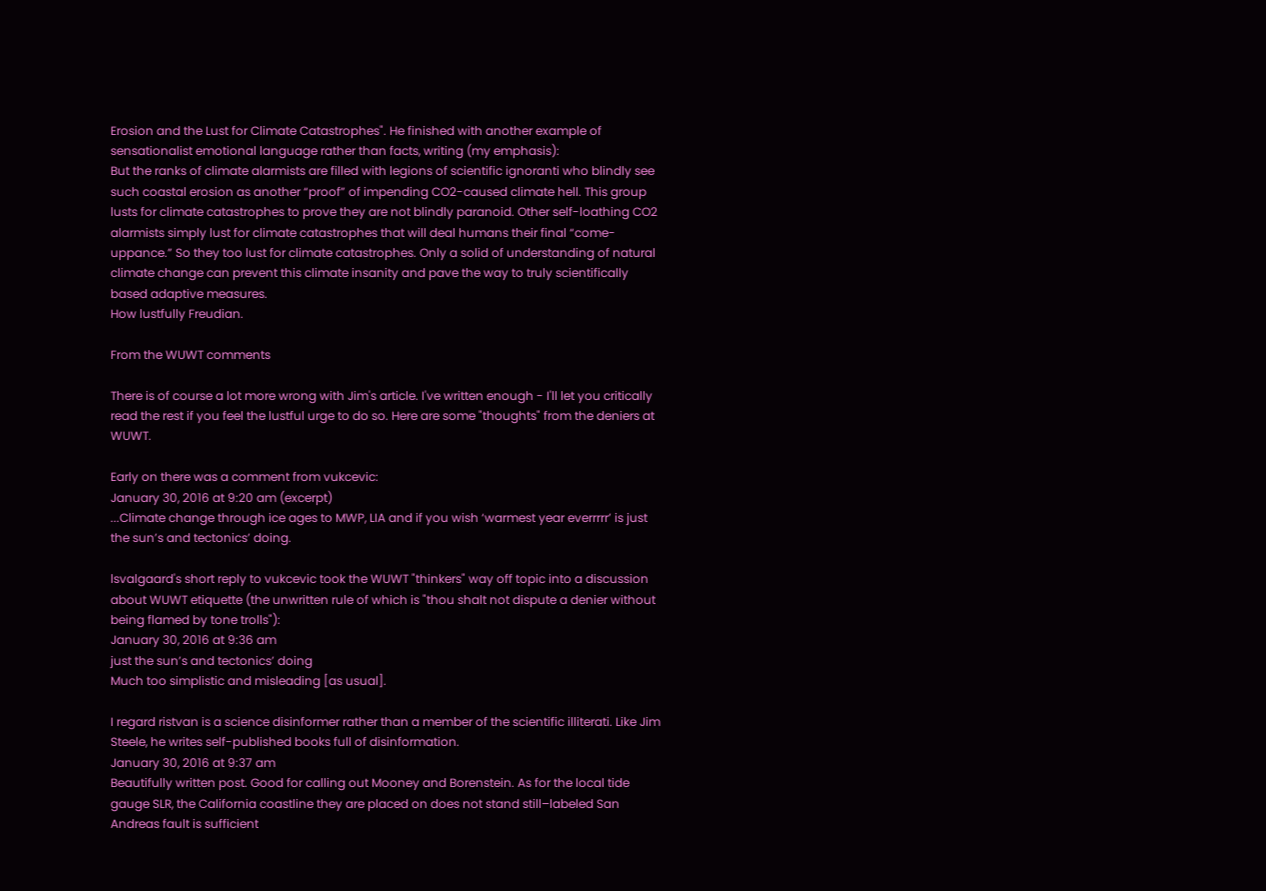Erosion and the Lust for Climate Catastrophes". He finished with another example of sensationalist emotional language rather than facts, writing (my emphasis):
But the ranks of climate alarmists are filled with legions of scientific ignoranti who blindly see such coastal erosion as another “proof” of impending CO2-caused climate hell. This group lusts for climate catastrophes to prove they are not blindly paranoid. Other self-loathing CO2 alarmists simply lust for climate catastrophes that will deal humans their final “come-uppance.” So they too lust for climate catastrophes. Only a solid of understanding of natural climate change can prevent this climate insanity and pave the way to truly scientifically based adaptive measures.
How lustfully Freudian.

From the WUWT comments

There is of course a lot more wrong with Jim's article. I've written enough - I'll let you critically read the rest if you feel the lustful urge to do so. Here are some "thoughts" from the deniers at WUWT.

Early on there was a comment from vukcevic:
January 30, 2016 at 9:20 am (excerpt)
...Climate change through ice ages to MWP, LIA and if you wish ‘warmest year everrrrr’ is just the sun’s and tectonics’ doing.

lsvalgaard's short reply to vukcevic took the WUWT "thinkers" way off topic into a discussion about WUWT etiquette (the unwritten rule of which is "thou shalt not dispute a denier without being flamed by tone trolls"):
January 30, 2016 at 9:36 am
just the sun’s and tectonics’ doing
Much too simplistic and misleading [as usual].

I regard ristvan is a science disinformer rather than a member of the scientific illiterati. Like Jim Steele, he writes self-published books full of disinformation.
January 30, 2016 at 9:37 am
Beautifully written post. Good for calling out Mooney and Borenstein. As for the local tide gauge SLR, the California coastline they are placed on does not stand still–labeled San Andreas fault is sufficient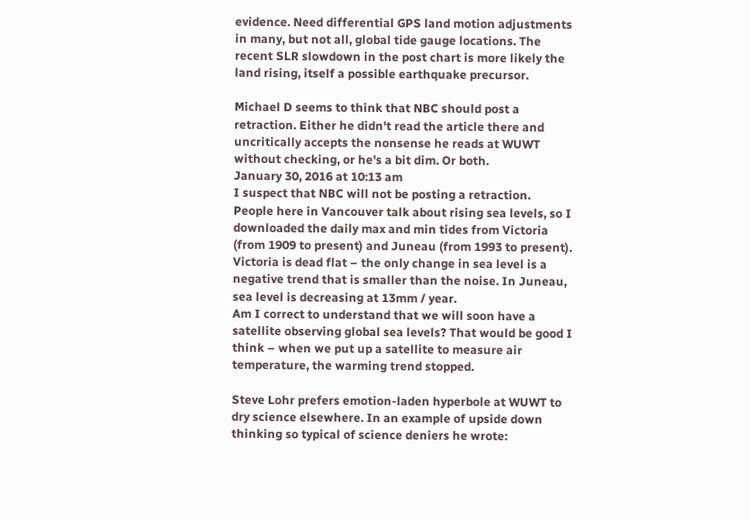evidence. Need differential GPS land motion adjustments in many, but not all, global tide gauge locations. The recent SLR slowdown in the post chart is more likely the land rising, itself a possible earthquake precursor.

Michael D seems to think that NBC should post a retraction. Either he didn't read the article there and uncritically accepts the nonsense he reads at WUWT without checking, or he's a bit dim. Or both.
January 30, 2016 at 10:13 am
I suspect that NBC will not be posting a retraction.
People here in Vancouver talk about rising sea levels, so I downloaded the daily max and min tides from Victoria (from 1909 to present) and Juneau (from 1993 to present). Victoria is dead flat – the only change in sea level is a negative trend that is smaller than the noise. In Juneau, sea level is decreasing at 13mm / year.
Am I correct to understand that we will soon have a satellite observing global sea levels? That would be good I think – when we put up a satellite to measure air temperature, the warming trend stopped.

Steve Lohr prefers emotion-laden hyperbole at WUWT to dry science elsewhere. In an example of upside down thinking so typical of science deniers he wrote: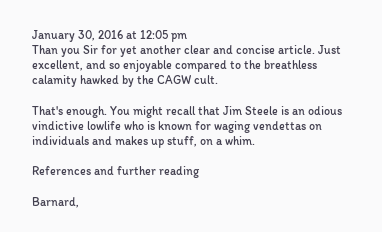January 30, 2016 at 12:05 pm
Than you Sir for yet another clear and concise article. Just excellent, and so enjoyable compared to the breathless calamity hawked by the CAGW cult.

That's enough. You might recall that Jim Steele is an odious vindictive lowlife who is known for waging vendettas on individuals and makes up stuff, on a whim.

References and further reading

Barnard,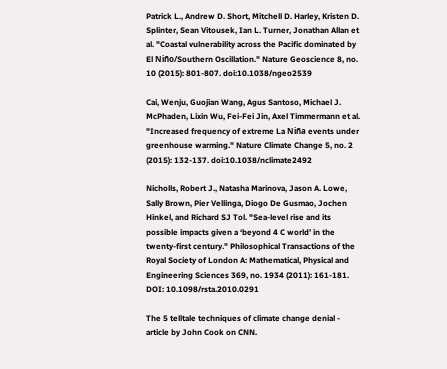Patrick L., Andrew D. Short, Mitchell D. Harley, Kristen D. Splinter, Sean Vitousek, Ian L. Turner, Jonathan Allan et al. "Coastal vulnerability across the Pacific dominated by El Niño/Southern Oscillation." Nature Geoscience 8, no. 10 (2015): 801-807. doi:10.1038/ngeo2539

Cai, Wenju, Guojian Wang, Agus Santoso, Michael J. McPhaden, Lixin Wu, Fei-Fei Jin, Axel Timmermann et al. "Increased frequency of extreme La Niña events under greenhouse warming." Nature Climate Change 5, no. 2 (2015): 132-137. doi:10.1038/nclimate2492

Nicholls, Robert J., Natasha Marinova, Jason A. Lowe, Sally Brown, Pier Vellinga, Diogo De Gusmao, Jochen Hinkel, and Richard SJ Tol. "Sea-level rise and its possible impacts given a ‘beyond 4 C world’ in the twenty-first century." Philosophical Transactions of the Royal Society of London A: Mathematical, Physical and Engineering Sciences 369, no. 1934 (2011): 161-181. DOI: 10.1098/rsta.2010.0291

The 5 telltale techniques of climate change denial - article by John Cook on CNN.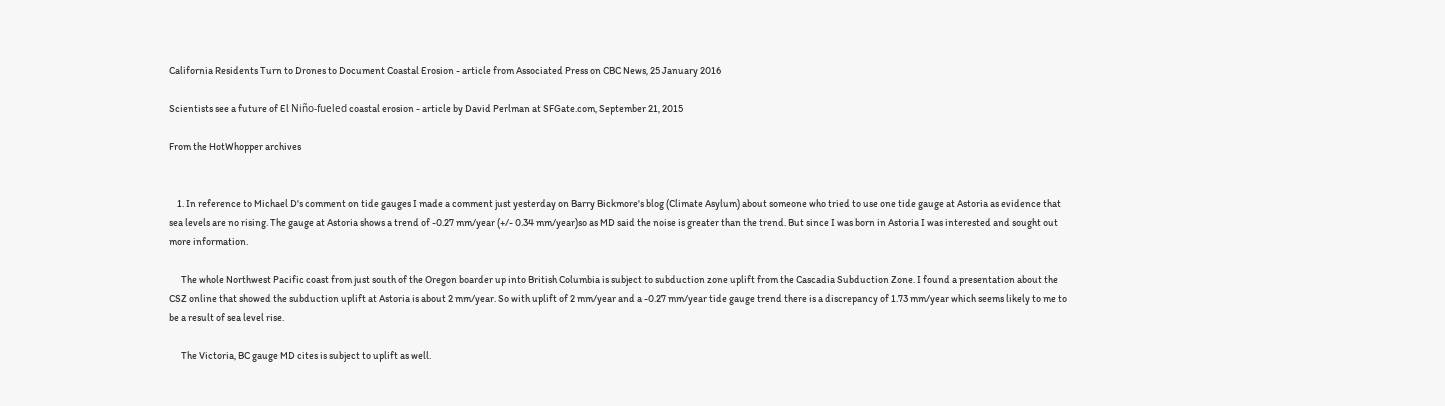California Residents Turn to Drones to Document Coastal Erosion - article from Associated Press on CBC News, 25 January 2016

Scientists see a future of El Niño-fueled coastal erosion - article by David Perlman at SFGate.com, September 21, 2015

From the HotWhopper archives


    1. In reference to Michael D's comment on tide gauges I made a comment just yesterday on Barry Bickmore's blog (Climate Asylum) about someone who tried to use one tide gauge at Astoria as evidence that sea levels are no rising. The gauge at Astoria shows a trend of -0.27 mm/year (+/- 0.34 mm/year)so as MD said the noise is greater than the trend. But since I was born in Astoria I was interested and sought out more information.

      The whole Northwest Pacific coast from just south of the Oregon boarder up into British Columbia is subject to subduction zone uplift from the Cascadia Subduction Zone. I found a presentation about the CSZ online that showed the subduction uplift at Astoria is about 2 mm/year. So with uplift of 2 mm/year and a -0.27 mm/year tide gauge trend there is a discrepancy of 1.73 mm/year which seems likely to me to be a result of sea level rise.

      The Victoria, BC gauge MD cites is subject to uplift as well.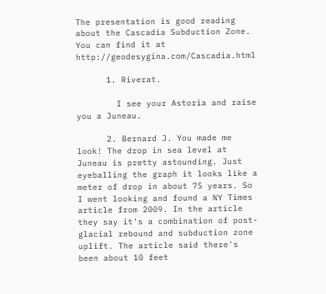The presentation is good reading about the Cascadia Subduction Zone. You can find it at http://geodesygina.com/Cascadia.html

      1. Riverat.

        I see your Astoria and raise you a Juneau.

      2. Bernard J. You made me look! The drop in sea level at Juneau is pretty astounding. Just eyeballing the graph it looks like a meter of drop in about 75 years. So I went looking and found a NY Times article from 2009. In the article they say it's a combination of post-glacial rebound and subduction zone uplift. The article said there's been about 10 feet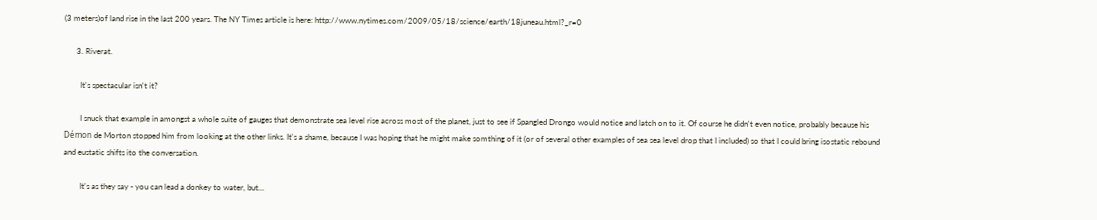(3 meters)of land rise in the last 200 years. The NY Times article is here: http://www.nytimes.com/2009/05/18/science/earth/18juneau.html?_r=0

      3. Riverat.

        It's spectacular isn't it?

        I snuck that example in amongst a whole suite of gauges that demonstrate sea level rise across most of the planet, just to see if Spangled Drongo would notice and latch on to it. Of course he didn't even notice, probably because his Démon de Morton stopped him from looking at the other links. It's a shame, because I was hoping that he might make somthing of it (or of several other examples of sea sea level drop that I included) so that I could bring isostatic rebound and eustatic shifts ito the conversation.

        It's as they say - you can lead a donkey to water, but...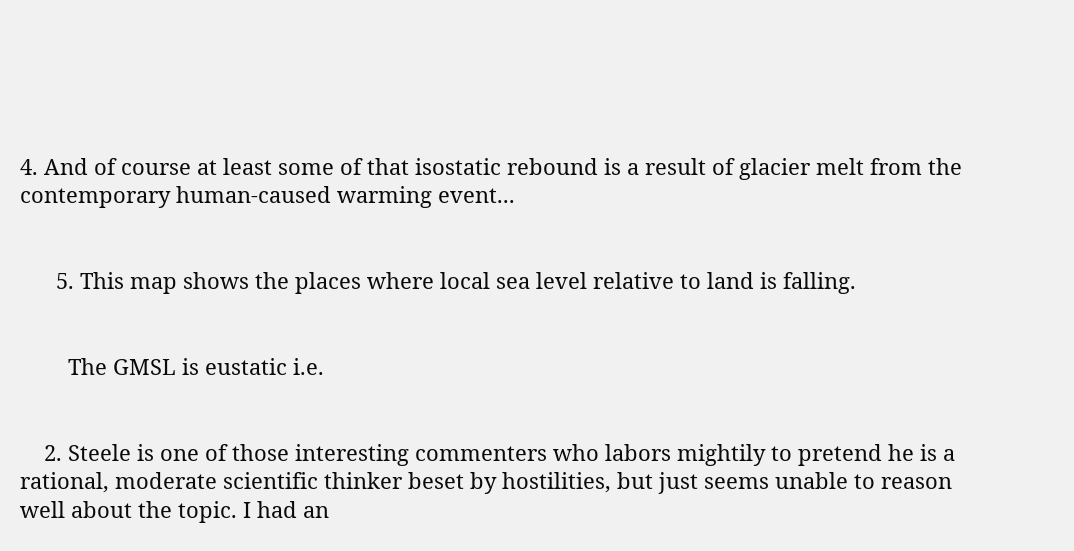4. And of course at least some of that isostatic rebound is a result of glacier melt from the contemporary human-caused warming event...


      5. This map shows the places where local sea level relative to land is falling.


        The GMSL is eustatic i.e.


    2. Steele is one of those interesting commenters who labors mightily to pretend he is a rational, moderate scientific thinker beset by hostilities, but just seems unable to reason well about the topic. I had an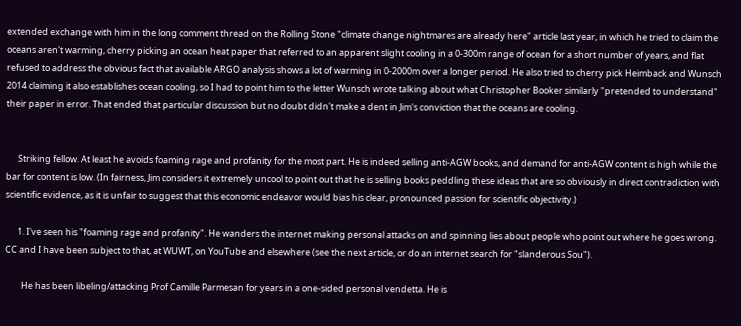extended exchange with him in the long comment thread on the Rolling Stone "climate change nightmares are already here" article last year, in which he tried to claim the oceans aren't warming, cherry picking an ocean heat paper that referred to an apparent slight cooling in a 0-300m range of ocean for a short number of years, and flat refused to address the obvious fact that available ARGO analysis shows a lot of warming in 0-2000m over a longer period. He also tried to cherry pick Heimback and Wunsch 2014 claiming it also establishes ocean cooling, so I had to point him to the letter Wunsch wrote talking about what Christopher Booker similarly "pretended to understand" their paper in error. That ended that particular discussion but no doubt didn't make a dent in Jim's conviction that the oceans are cooling.


      Striking fellow. At least he avoids foaming rage and profanity for the most part. He is indeed selling anti-AGW books, and demand for anti-AGW content is high while the bar for content is low. (In fairness, Jim considers it extremely uncool to point out that he is selling books peddling these ideas that are so obviously in direct contradiction with scientific evidence, as it is unfair to suggest that this economic endeavor would bias his clear, pronounced passion for scientific objectivity.)

      1. I've seen his "foaming rage and profanity". He wanders the internet making personal attacks on and spinning lies about people who point out where he goes wrong. CC and I have been subject to that, at WUWT, on YouTube and elsewhere (see the next article, or do an internet search for "slanderous Sou").

        He has been libeling/attacking Prof Camille Parmesan for years in a one-sided personal vendetta. He is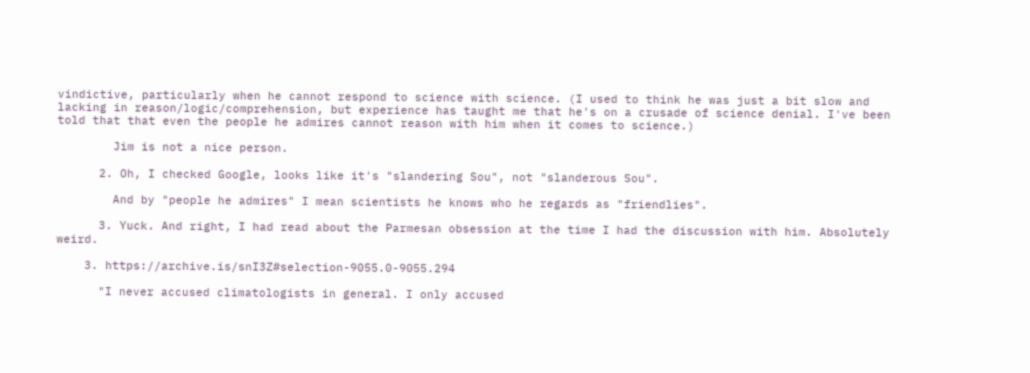vindictive, particularly when he cannot respond to science with science. (I used to think he was just a bit slow and lacking in reason/logic/comprehension, but experience has taught me that he's on a crusade of science denial. I've been told that that even the people he admires cannot reason with him when it comes to science.)

        Jim is not a nice person.

      2. Oh, I checked Google, looks like it's "slandering Sou", not "slanderous Sou".

        And by "people he admires" I mean scientists he knows who he regards as "friendlies".

      3. Yuck. And right, I had read about the Parmesan obsession at the time I had the discussion with him. Absolutely weird.

    3. https://archive.is/snI3Z#selection-9055.0-9055.294

      "I never accused climatologists in general. I only accused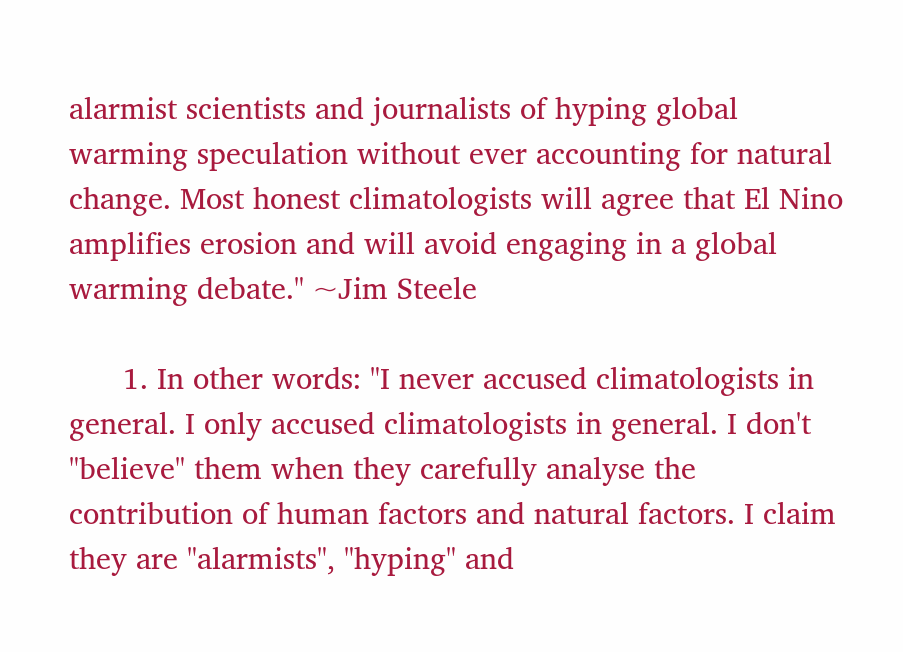alarmist scientists and journalists of hyping global warming speculation without ever accounting for natural change. Most honest climatologists will agree that El Nino amplifies erosion and will avoid engaging in a global warming debate." ~Jim Steele

      1. In other words: "I never accused climatologists in general. I only accused climatologists in general. I don't "believe" them when they carefully analyse the contribution of human factors and natural factors. I claim they are "alarmists", "hyping" and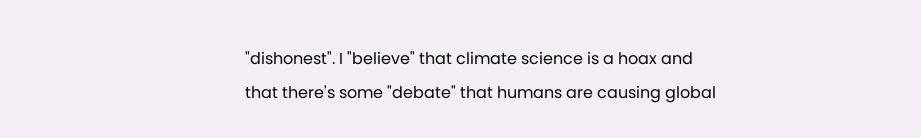"dishonest". I "believe" that climate science is a hoax and that there's some "debate" that humans are causing global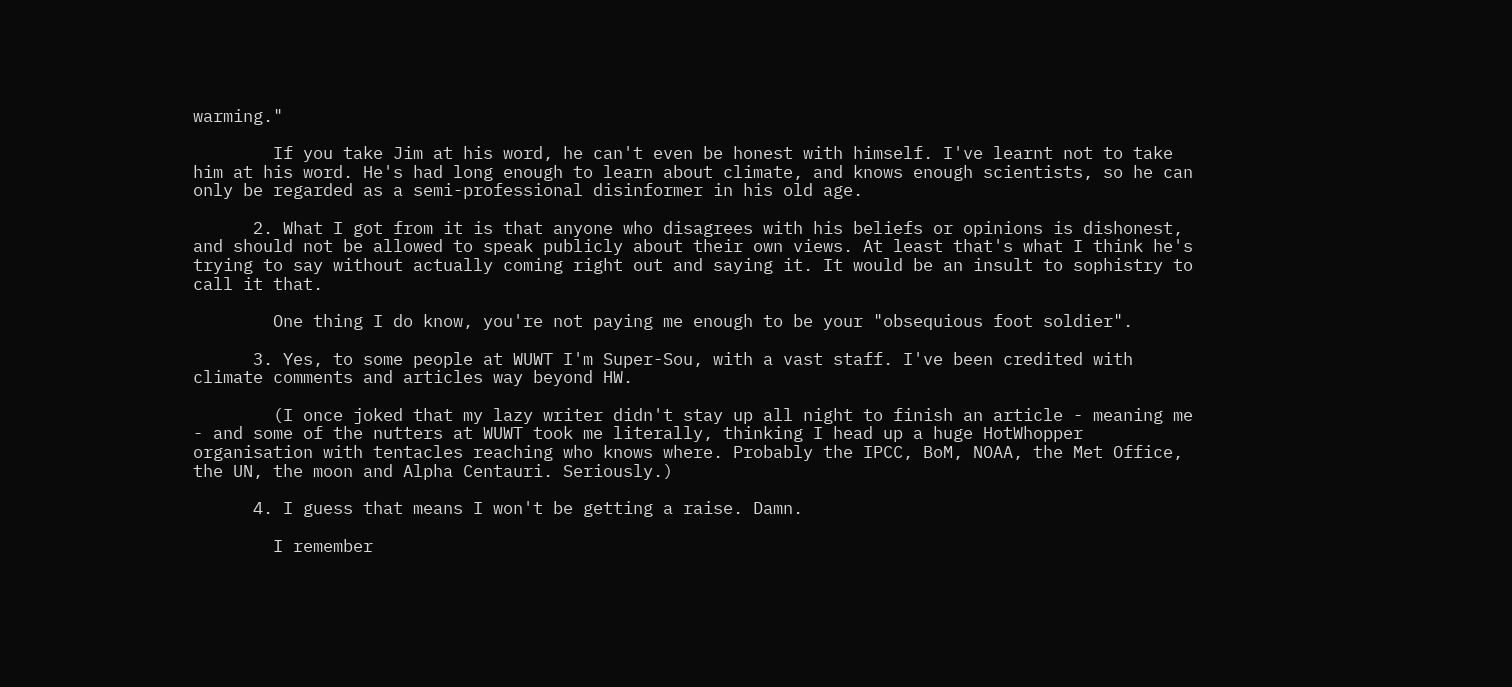warming."

        If you take Jim at his word, he can't even be honest with himself. I've learnt not to take him at his word. He's had long enough to learn about climate, and knows enough scientists, so he can only be regarded as a semi-professional disinformer in his old age.

      2. What I got from it is that anyone who disagrees with his beliefs or opinions is dishonest, and should not be allowed to speak publicly about their own views. At least that's what I think he's trying to say without actually coming right out and saying it. It would be an insult to sophistry to call it that.

        One thing I do know, you're not paying me enough to be your "obsequious foot soldier".

      3. Yes, to some people at WUWT I'm Super-Sou, with a vast staff. I've been credited with climate comments and articles way beyond HW.

        (I once joked that my lazy writer didn't stay up all night to finish an article - meaning me - and some of the nutters at WUWT took me literally, thinking I head up a huge HotWhopper organisation with tentacles reaching who knows where. Probably the IPCC, BoM, NOAA, the Met Office, the UN, the moon and Alpha Centauri. Seriously.)

      4. I guess that means I won't be getting a raise. Damn.

        I remember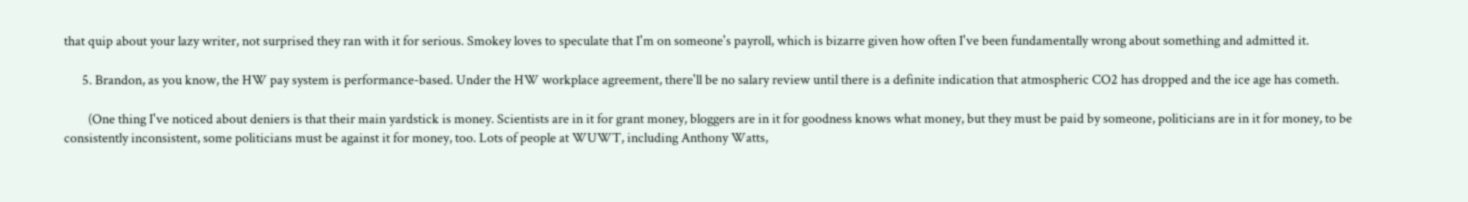that quip about your lazy writer, not surprised they ran with it for serious. Smokey loves to speculate that I'm on someone's payroll, which is bizarre given how often I've been fundamentally wrong about something and admitted it.

      5. Brandon, as you know, the HW pay system is performance-based. Under the HW workplace agreement, there'll be no salary review until there is a definite indication that atmospheric CO2 has dropped and the ice age has cometh.

        (One thing I've noticed about deniers is that their main yardstick is money. Scientists are in it for grant money, bloggers are in it for goodness knows what money, but they must be paid by someone, politicians are in it for money, to be consistently inconsistent, some politicians must be against it for money, too. Lots of people at WUWT, including Anthony Watts,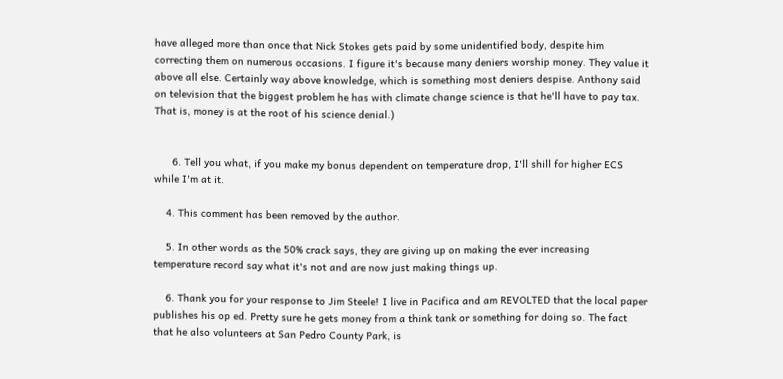have alleged more than once that Nick Stokes gets paid by some unidentified body, despite him correcting them on numerous occasions. I figure it's because many deniers worship money. They value it above all else. Certainly way above knowledge, which is something most deniers despise. Anthony said on television that the biggest problem he has with climate change science is that he'll have to pay tax. That is, money is at the root of his science denial.)


      6. Tell you what, if you make my bonus dependent on temperature drop, I'll shill for higher ECS while I'm at it.

    4. This comment has been removed by the author.

    5. In other words as the 50% crack says, they are giving up on making the ever increasing temperature record say what it's not and are now just making things up.

    6. Thank you for your response to Jim Steele! I live in Pacifica and am REVOLTED that the local paper publishes his op ed. Pretty sure he gets money from a think tank or something for doing so. The fact that he also volunteers at San Pedro County Park, is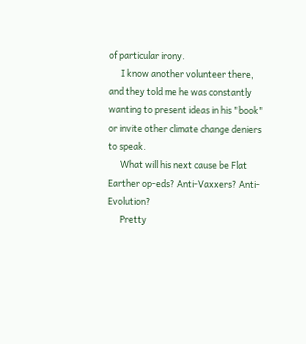of particular irony.
      I know another volunteer there, and they told me he was constantly wanting to present ideas in his "book" or invite other climate change deniers to speak.
      What will his next cause be Flat Earther op-eds? Anti-Vaxxers? Anti-Evolution?
      Pretty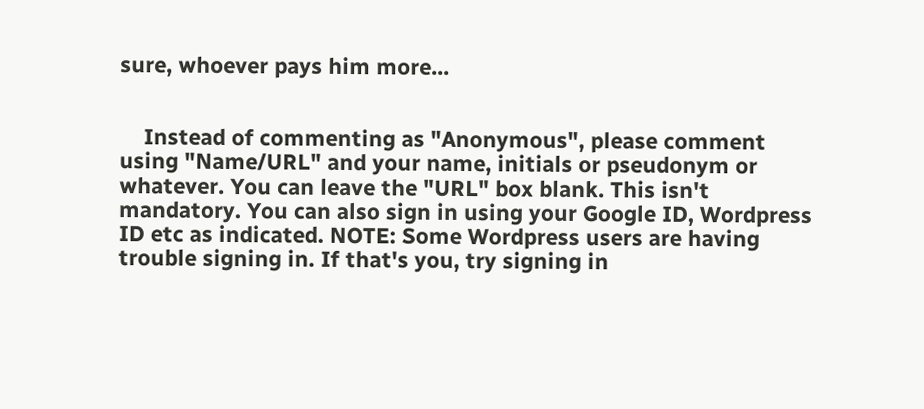sure, whoever pays him more...


    Instead of commenting as "Anonymous", please comment using "Name/URL" and your name, initials or pseudonym or whatever. You can leave the "URL" box blank. This isn't mandatory. You can also sign in using your Google ID, Wordpress ID etc as indicated. NOTE: Some Wordpress users are having trouble signing in. If that's you, try signing in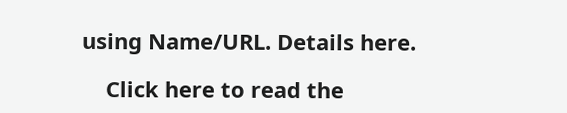using Name/URL. Details here.

    Click here to read the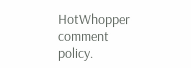HotWhopper comment policy.